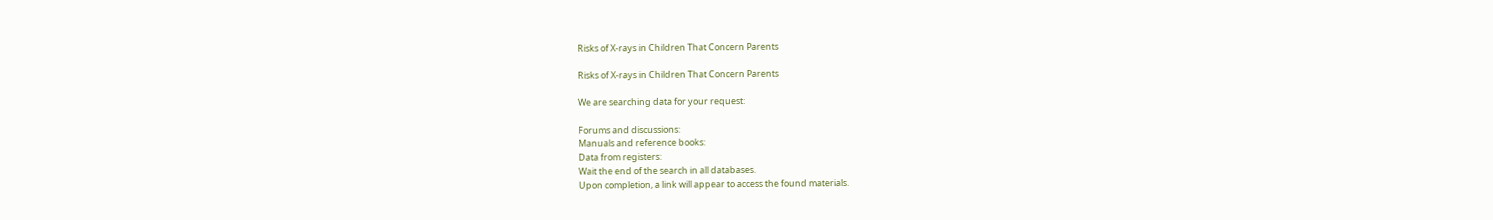Risks of X-rays in Children That Concern Parents

Risks of X-rays in Children That Concern Parents

We are searching data for your request:

Forums and discussions:
Manuals and reference books:
Data from registers:
Wait the end of the search in all databases.
Upon completion, a link will appear to access the found materials.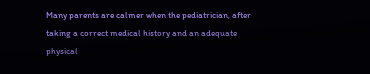Many parents are calmer when the pediatrician, after taking a correct medical history and an adequate physical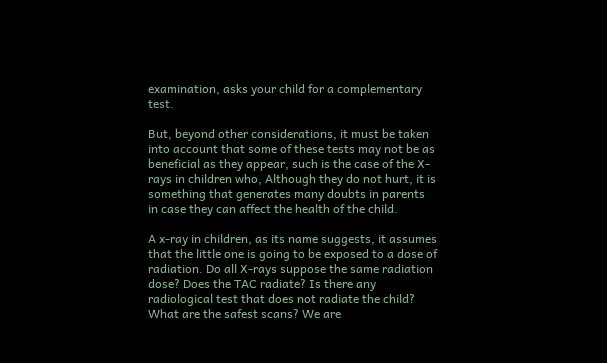examination, asks your child for a complementary test.

But, beyond other considerations, it must be taken into account that some of these tests may not be as beneficial as they appear, such is the case of the X-rays in children who, Although they do not hurt, it is something that generates many doubts in parents in case they can affect the health of the child.

A x-ray in children, as its name suggests, it assumes that the little one is going to be exposed to a dose of radiation. Do all X-rays suppose the same radiation dose? Does the TAC radiate? Is there any radiological test that does not radiate the child? What are the safest scans? We are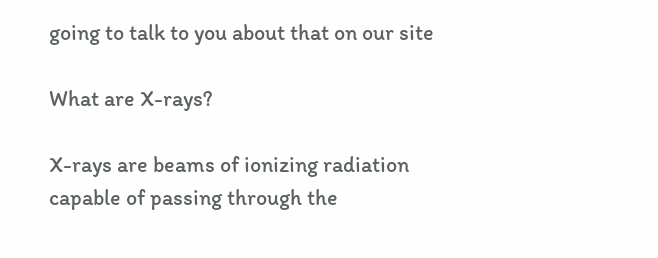going to talk to you about that on our site

What are X-rays?

X-rays are beams of ionizing radiation capable of passing through the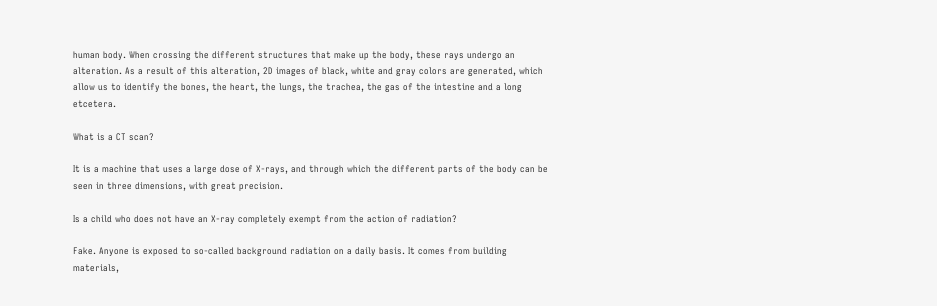human body. When crossing the different structures that make up the body, these rays undergo an alteration. As a result of this alteration, 2D images of black, white and gray colors are generated, which allow us to identify the bones, the heart, the lungs, the trachea, the gas of the intestine and a long etcetera.

What is a CT scan?

It is a machine that uses a large dose of X-rays, and through which the different parts of the body can be seen in three dimensions, with great precision.

Is a child who does not have an X-ray completely exempt from the action of radiation?

Fake. Anyone is exposed to so-called background radiation on a daily basis. It comes from building materials,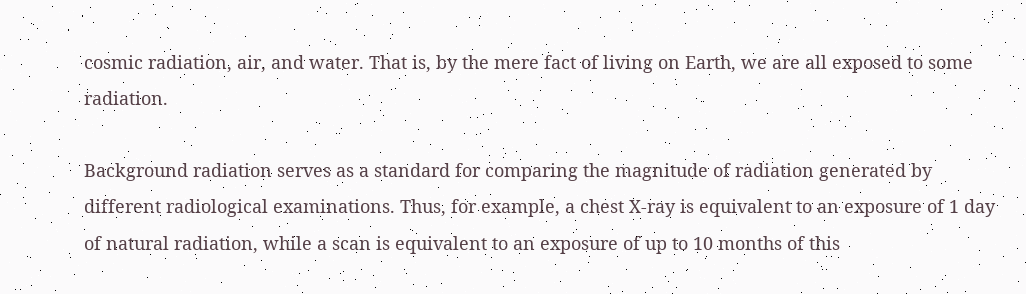cosmic radiation, air, and water. That is, by the mere fact of living on Earth, we are all exposed to some radiation.

Background radiation serves as a standard for comparing the magnitude of radiation generated by different radiological examinations. Thus, for example, a chest X-ray is equivalent to an exposure of 1 day of natural radiation, while a scan is equivalent to an exposure of up to 10 months of this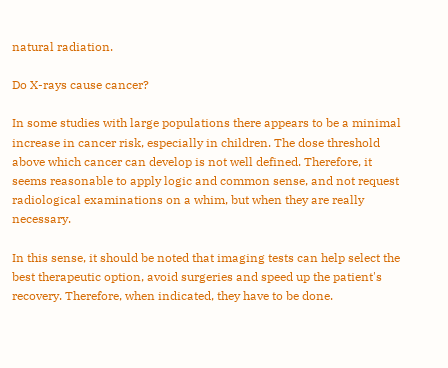natural radiation.

Do X-rays cause cancer?

In some studies with large populations there appears to be a minimal increase in cancer risk, especially in children. The dose threshold above which cancer can develop is not well defined. Therefore, it seems reasonable to apply logic and common sense, and not request radiological examinations on a whim, but when they are really necessary.

In this sense, it should be noted that imaging tests can help select the best therapeutic option, avoid surgeries and speed up the patient's recovery. Therefore, when indicated, they have to be done.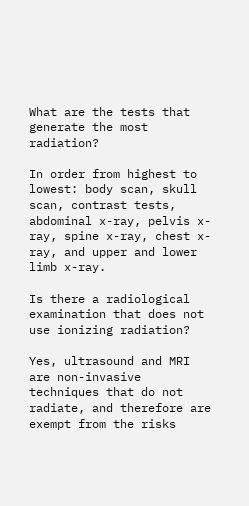What are the tests that generate the most radiation?

In order from highest to lowest: body scan, skull scan, contrast tests, abdominal x-ray, pelvis x-ray, spine x-ray, chest x-ray, and upper and lower limb x-ray.

Is there a radiological examination that does not use ionizing radiation?

Yes, ultrasound and MRI are non-invasive techniques that do not radiate, and therefore are exempt from the risks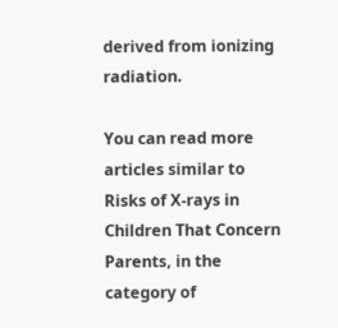derived from ionizing radiation.

You can read more articles similar to Risks of X-rays in Children That Concern Parents, in the category of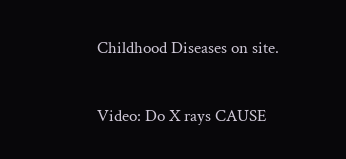Childhood Diseases on site.

Video: Do X rays CAUSE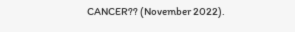CANCER?? (November 2022).